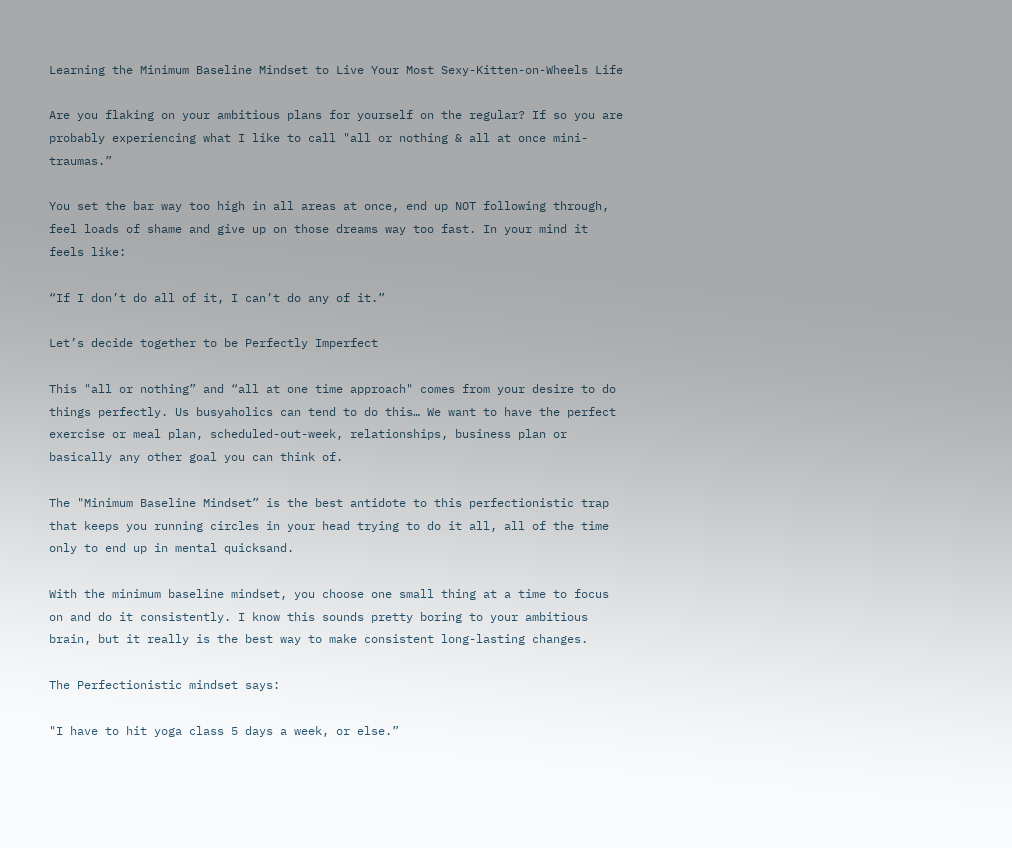Learning the Minimum Baseline Mindset to Live Your Most Sexy-Kitten-on-Wheels Life

Are you flaking on your ambitious plans for yourself on the regular? If so you are probably experiencing what I like to call "all or nothing & all at once mini-traumas.”

You set the bar way too high in all areas at once, end up NOT following through, feel loads of shame and give up on those dreams way too fast. In your mind it feels like:

“If I don’t do all of it, I can’t do any of it.”

Let’s decide together to be Perfectly Imperfect

This "all or nothing” and “all at one time approach" comes from your desire to do things perfectly. Us busyaholics can tend to do this… We want to have the perfect exercise or meal plan, scheduled-out-week, relationships, business plan or basically any other goal you can think of.

The "Minimum Baseline Mindset” is the best antidote to this perfectionistic trap that keeps you running circles in your head trying to do it all, all of the time only to end up in mental quicksand.

With the minimum baseline mindset, you choose one small thing at a time to focus on and do it consistently. I know this sounds pretty boring to your ambitious brain, but it really is the best way to make consistent long-lasting changes.

The Perfectionistic mindset says:

"I have to hit yoga class 5 days a week, or else.”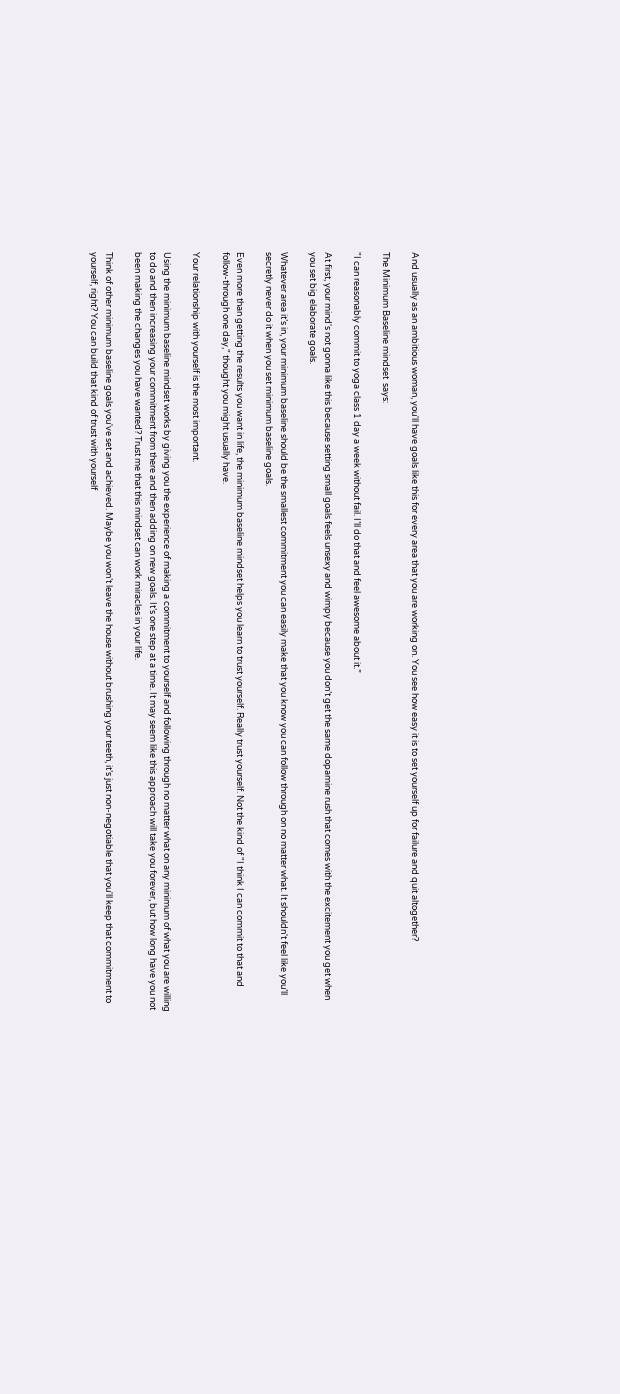And usually as an ambitious woman, you'll have goals like this for every area that you are working on. You see how easy it is to set yourself up for failure and quit altogether?

The Minimum Baseline mindset  says:

"I can reasonably commit to yoga class 1 day a week without fail. I’ll do that and feel awesome about it.”

At first, your mind's not gonna like this because setting small goals feels unsexy and wimpy because you don’t get the same dopamine rush that comes with the excitement you get when you set big elaborate goals.

Whatever area it’s in, your minimum baseline should be the smallest commitment you can easily make that you know you can follow through on no matter what. It shouldn't feel like you’ll secretly never do it when you set minimum baseline goals.

Even more than getting the results you want in life, the minimum baseline mindset helps you learn to trust yourself. Really trust yourself. Not the kind of "I think I can commit to that and follow-through one day," thought you might usually have.

Your relationship with yourself is the most important.

Using the minimum baseline mindset works by giving you the experience of making a commitment to yourself and following through no matter what on any minimum of what you are willing to do and then increasing your commitment from there and then adding on new goals. It’s one step at a time. It may seem like this approach will take you forever, but how long have you not been making the changes you have wanted? Trust me that this mindset can work miracles in your life.

Think of other minimum baseline goals you've set and achieved. Maybe you won’t leave the house without brushing your teeth, it’s just non-negotiable that you'll keep that commitment to yourself, right? You can build that kind of trust with yourself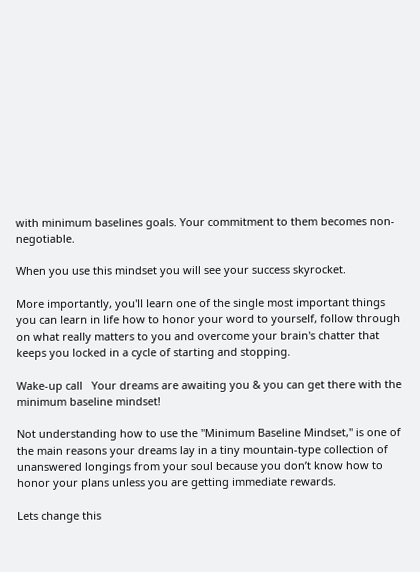with minimum baselines goals. Your commitment to them becomes non-negotiable.

When you use this mindset you will see your success skyrocket.

More importantly, you'll learn one of the single most important things you can learn in life how to honor your word to yourself, follow through on what really matters to you and overcome your brain's chatter that keeps you locked in a cycle of starting and stopping.

Wake-up call   Your dreams are awaiting you & you can get there with the minimum baseline mindset!

Not understanding how to use the "Minimum Baseline Mindset," is one of the main reasons your dreams lay in a tiny mountain-type collection of unanswered longings from your soul because you don’t know how to honor your plans unless you are getting immediate rewards.

Lets change this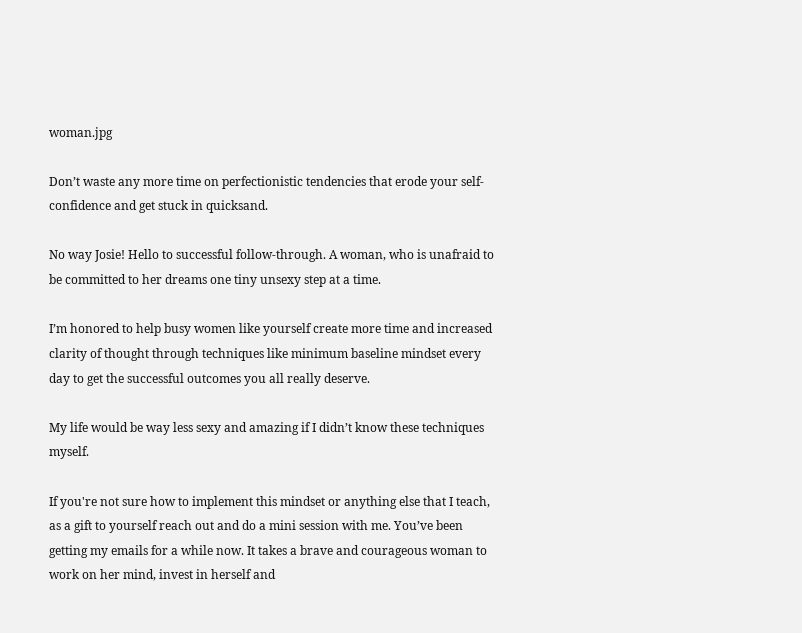woman.jpg

Don’t waste any more time on perfectionistic tendencies that erode your self-confidence and get stuck in quicksand.

No way Josie! Hello to successful follow-through. A woman, who is unafraid to be committed to her dreams one tiny unsexy step at a time.

I’m honored to help busy women like yourself create more time and increased clarity of thought through techniques like minimum baseline mindset every day to get the successful outcomes you all really deserve.

My life would be way less sexy and amazing if I didn’t know these techniques myself.

If you're not sure how to implement this mindset or anything else that I teach, as a gift to yourself reach out and do a mini session with me. You’ve been getting my emails for a while now. It takes a brave and courageous woman to work on her mind, invest in herself and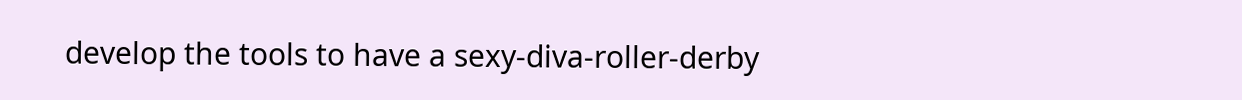develop the tools to have a sexy-diva-roller-derby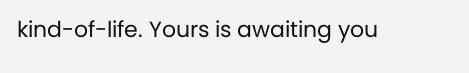kind-of-life. Yours is awaiting you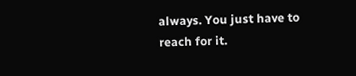always. You just have to reach for it.